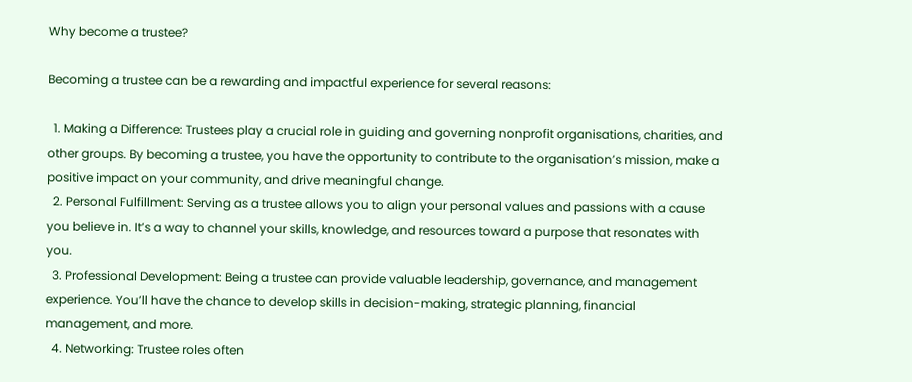Why become a trustee?

Becoming a trustee can be a rewarding and impactful experience for several reasons:

  1. Making a Difference: Trustees play a crucial role in guiding and governing nonprofit organisations, charities, and other groups. By becoming a trustee, you have the opportunity to contribute to the organisation’s mission, make a positive impact on your community, and drive meaningful change.
  2. Personal Fulfillment: Serving as a trustee allows you to align your personal values and passions with a cause you believe in. It’s a way to channel your skills, knowledge, and resources toward a purpose that resonates with you.
  3. Professional Development: Being a trustee can provide valuable leadership, governance, and management experience. You’ll have the chance to develop skills in decision-making, strategic planning, financial management, and more.
  4. Networking: Trustee roles often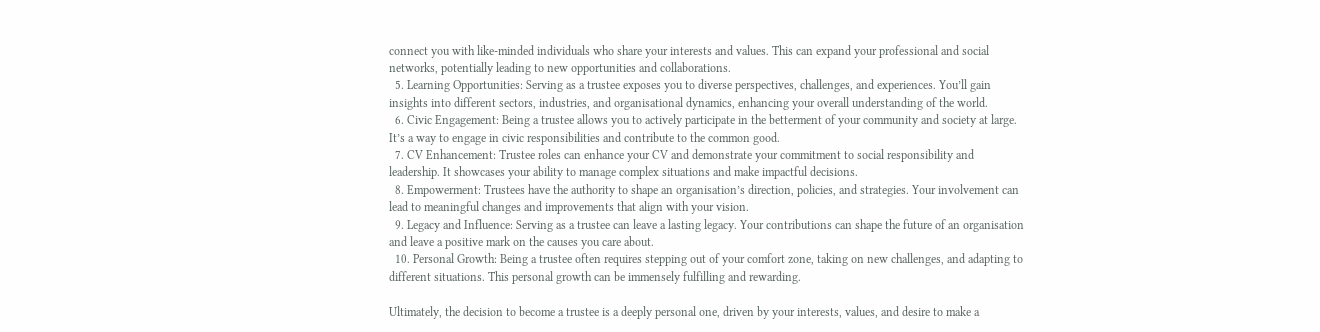connect you with like-minded individuals who share your interests and values. This can expand your professional and social networks, potentially leading to new opportunities and collaborations.
  5. Learning Opportunities: Serving as a trustee exposes you to diverse perspectives, challenges, and experiences. You’ll gain insights into different sectors, industries, and organisational dynamics, enhancing your overall understanding of the world.
  6. Civic Engagement: Being a trustee allows you to actively participate in the betterment of your community and society at large. It’s a way to engage in civic responsibilities and contribute to the common good.
  7. CV Enhancement: Trustee roles can enhance your CV and demonstrate your commitment to social responsibility and leadership. It showcases your ability to manage complex situations and make impactful decisions.
  8. Empowerment: Trustees have the authority to shape an organisation’s direction, policies, and strategies. Your involvement can lead to meaningful changes and improvements that align with your vision.
  9. Legacy and Influence: Serving as a trustee can leave a lasting legacy. Your contributions can shape the future of an organisation and leave a positive mark on the causes you care about.
  10. Personal Growth: Being a trustee often requires stepping out of your comfort zone, taking on new challenges, and adapting to different situations. This personal growth can be immensely fulfilling and rewarding.

Ultimately, the decision to become a trustee is a deeply personal one, driven by your interests, values, and desire to make a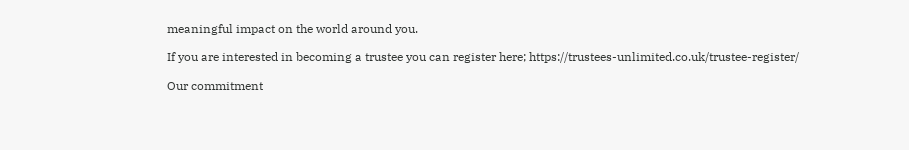meaningful impact on the world around you.

If you are interested in becoming a trustee you can register here; https://trustees-unlimited.co.uk/trustee-register/

Our commitment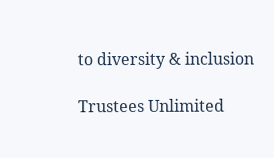to diversity & inclusion

Trustees Unlimited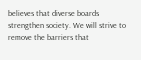believes that diverse boards strengthen society. We will strive to remove the barriers that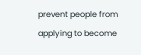prevent people from applying to become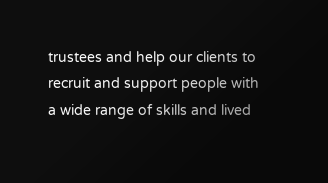trustees and help our clients to recruit and support people with a wide range of skills and lived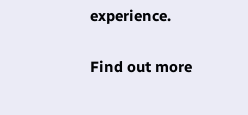experience.

Find out more